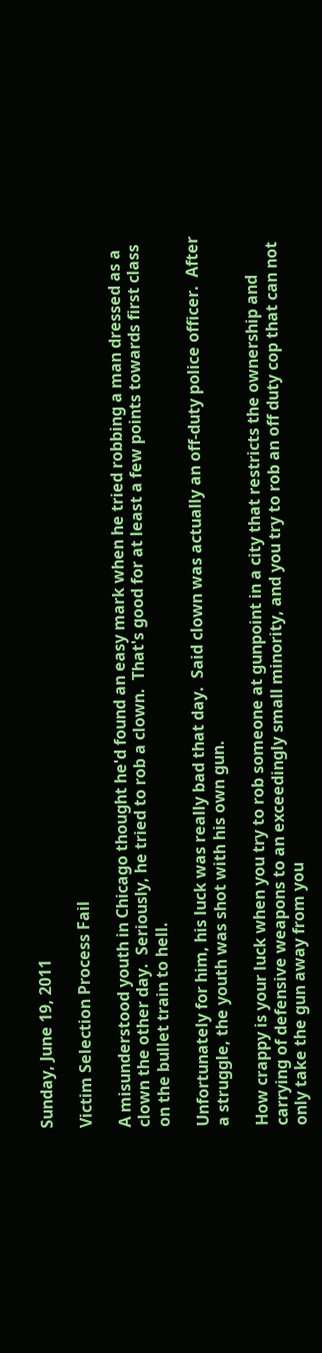Sunday, June 19, 2011

Victim Selection Process Fail

A misunderstood youth in Chicago thought he'd found an easy mark when he tried robbing a man dressed as a clown the other day.  Seriously, he tried to rob a clown.  That's good for at least a few points towards first class on the bullet train to hell.

Unfortunately for him, his luck was really bad that day.  Said clown was actually an off-duty police officer.  After a struggle, the youth was shot with his own gun.

How crappy is your luck when you try to rob someone at gunpoint in a city that restricts the ownership and carrying of defensive weapons to an exceedingly small minority, and you try to rob an off duty cop that can not only take the gun away from you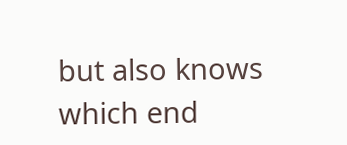but also knows which end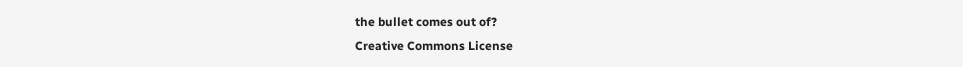the bullet comes out of?
Creative Commons License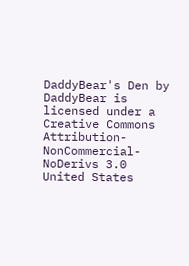DaddyBear's Den by DaddyBear is licensed under a Creative Commons Attribution-NonCommercial-NoDerivs 3.0 United States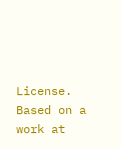License.
Based on a work at